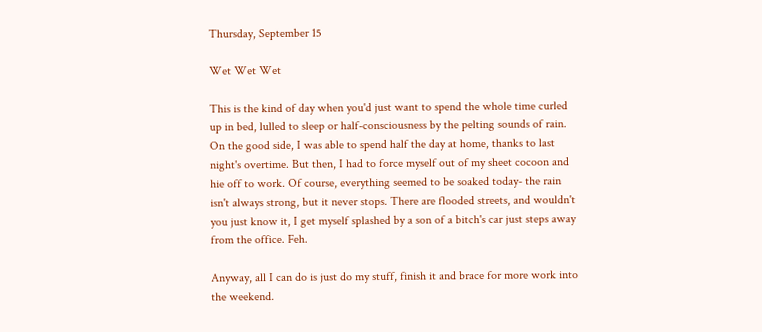Thursday, September 15

Wet Wet Wet

This is the kind of day when you'd just want to spend the whole time curled up in bed, lulled to sleep or half-consciousness by the pelting sounds of rain. On the good side, I was able to spend half the day at home, thanks to last night's overtime. But then, I had to force myself out of my sheet cocoon and hie off to work. Of course, everything seemed to be soaked today- the rain isn't always strong, but it never stops. There are flooded streets, and wouldn't you just know it, I get myself splashed by a son of a bitch's car just steps away from the office. Feh.

Anyway, all I can do is just do my stuff, finish it and brace for more work into the weekend.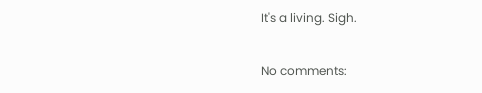It's a living. Sigh.

No comments: